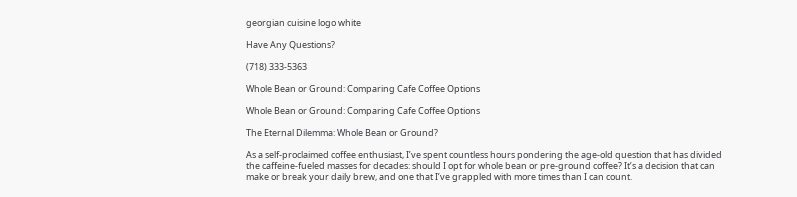georgian cuisine logo white

Have Any Questions?

(718) 333-5363

Whole Bean or Ground: Comparing Cafe Coffee Options

Whole Bean or Ground: Comparing Cafe Coffee Options

The Eternal Dilemma: Whole Bean or Ground?

As a self-proclaimed coffee enthusiast, I’ve spent countless hours pondering the age-old question that has divided the caffeine-fueled masses for decades: should I opt for whole bean or pre-ground coffee? It’s a decision that can make or break your daily brew, and one that I’ve grappled with more times than I can count.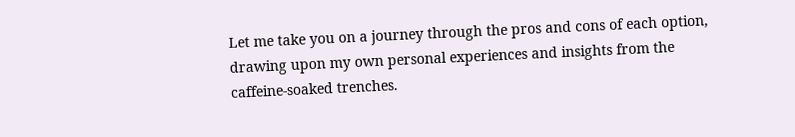Let me take you on a journey through the pros and cons of each option, drawing upon my own personal experiences and insights from the caffeine-soaked trenches.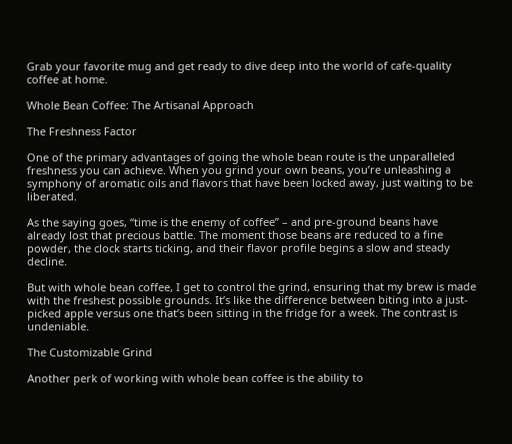Grab your favorite mug and get ready to dive deep into the world of cafe-quality coffee at home.

Whole Bean Coffee: The Artisanal Approach

The Freshness Factor

One of the primary advantages of going the whole bean route is the unparalleled freshness you can achieve. When you grind your own beans, you’re unleashing a symphony of aromatic oils and flavors that have been locked away, just waiting to be liberated.

As the saying goes, “time is the enemy of coffee” – and pre-ground beans have already lost that precious battle. The moment those beans are reduced to a fine powder, the clock starts ticking, and their flavor profile begins a slow and steady decline.

But with whole bean coffee, I get to control the grind, ensuring that my brew is made with the freshest possible grounds. It’s like the difference between biting into a just-picked apple versus one that’s been sitting in the fridge for a week. The contrast is undeniable.

The Customizable Grind

Another perk of working with whole bean coffee is the ability to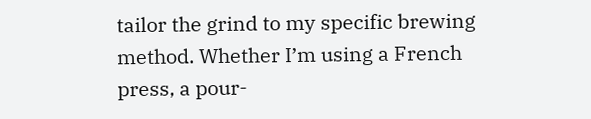tailor the grind to my specific brewing method. Whether I’m using a French press, a pour-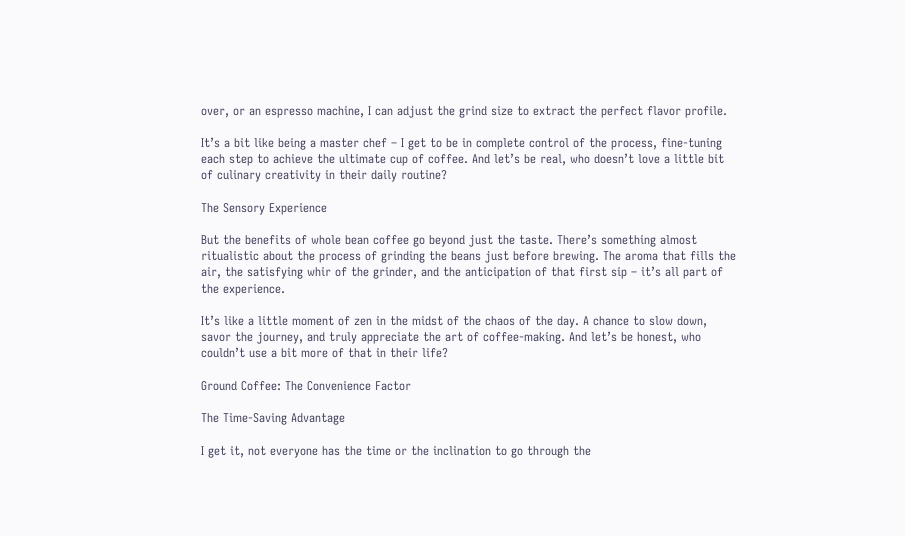over, or an espresso machine, I can adjust the grind size to extract the perfect flavor profile.

It’s a bit like being a master chef – I get to be in complete control of the process, fine-tuning each step to achieve the ultimate cup of coffee. And let’s be real, who doesn’t love a little bit of culinary creativity in their daily routine?

The Sensory Experience

But the benefits of whole bean coffee go beyond just the taste. There’s something almost ritualistic about the process of grinding the beans just before brewing. The aroma that fills the air, the satisfying whir of the grinder, and the anticipation of that first sip – it’s all part of the experience.

It’s like a little moment of zen in the midst of the chaos of the day. A chance to slow down, savor the journey, and truly appreciate the art of coffee-making. And let’s be honest, who couldn’t use a bit more of that in their life?

Ground Coffee: The Convenience Factor

The Time-Saving Advantage

I get it, not everyone has the time or the inclination to go through the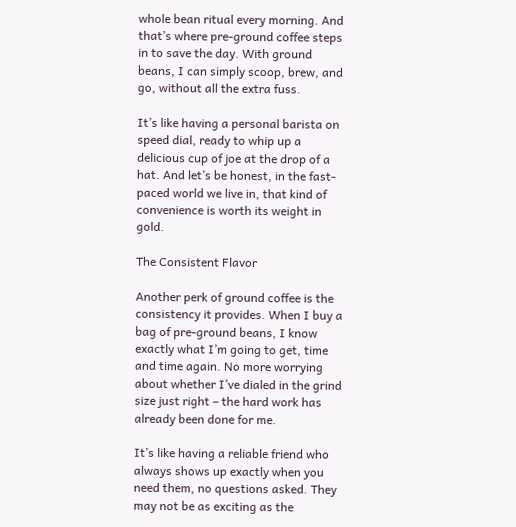whole bean ritual every morning. And that’s where pre-ground coffee steps in to save the day. With ground beans, I can simply scoop, brew, and go, without all the extra fuss.

It’s like having a personal barista on speed dial, ready to whip up a delicious cup of joe at the drop of a hat. And let’s be honest, in the fast-paced world we live in, that kind of convenience is worth its weight in gold.

The Consistent Flavor

Another perk of ground coffee is the consistency it provides. When I buy a bag of pre-ground beans, I know exactly what I’m going to get, time and time again. No more worrying about whether I’ve dialed in the grind size just right – the hard work has already been done for me.

It’s like having a reliable friend who always shows up exactly when you need them, no questions asked. They may not be as exciting as the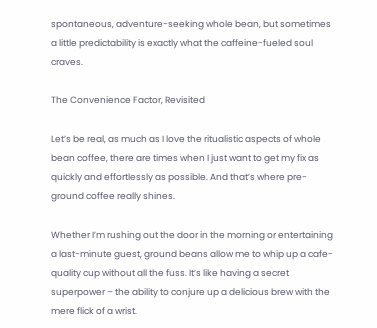spontaneous, adventure-seeking whole bean, but sometimes a little predictability is exactly what the caffeine-fueled soul craves.

The Convenience Factor, Revisited

Let’s be real, as much as I love the ritualistic aspects of whole bean coffee, there are times when I just want to get my fix as quickly and effortlessly as possible. And that’s where pre-ground coffee really shines.

Whether I’m rushing out the door in the morning or entertaining a last-minute guest, ground beans allow me to whip up a cafe-quality cup without all the fuss. It’s like having a secret superpower – the ability to conjure up a delicious brew with the mere flick of a wrist.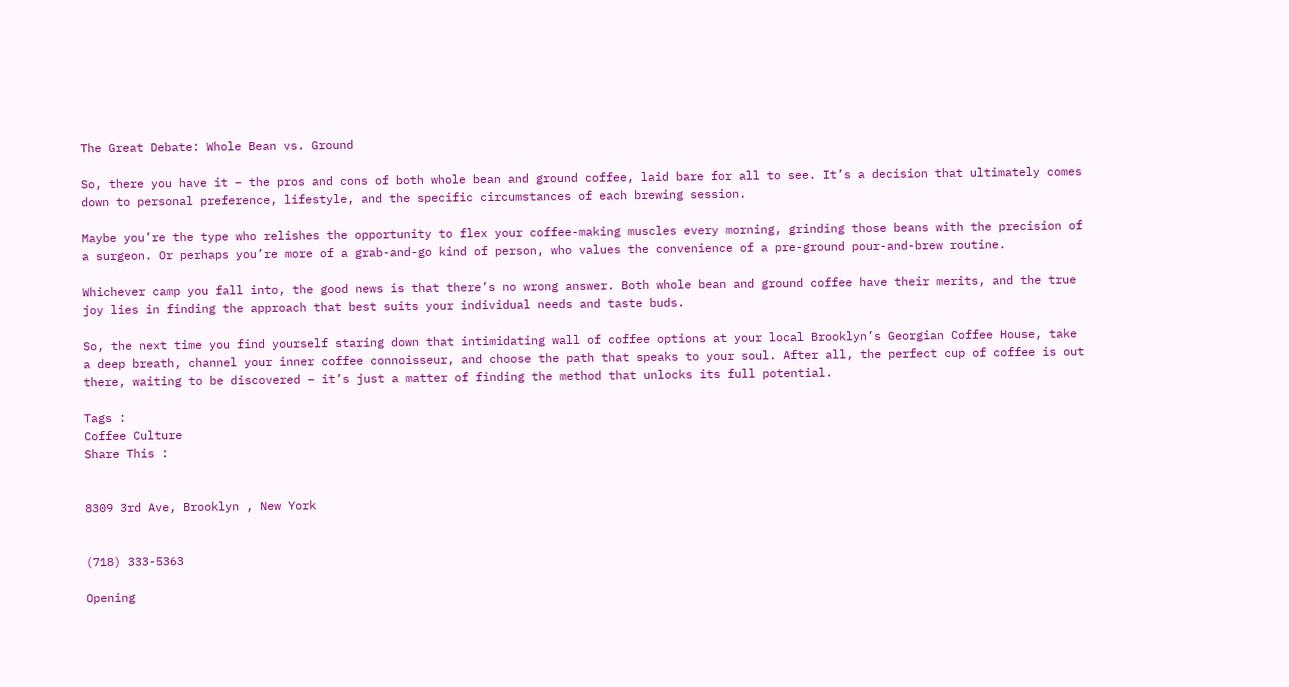The Great Debate: Whole Bean vs. Ground

So, there you have it – the pros and cons of both whole bean and ground coffee, laid bare for all to see. It’s a decision that ultimately comes down to personal preference, lifestyle, and the specific circumstances of each brewing session.

Maybe you’re the type who relishes the opportunity to flex your coffee-making muscles every morning, grinding those beans with the precision of a surgeon. Or perhaps you’re more of a grab-and-go kind of person, who values the convenience of a pre-ground pour-and-brew routine.

Whichever camp you fall into, the good news is that there’s no wrong answer. Both whole bean and ground coffee have their merits, and the true joy lies in finding the approach that best suits your individual needs and taste buds.

So, the next time you find yourself staring down that intimidating wall of coffee options at your local Brooklyn’s Georgian Coffee House, take a deep breath, channel your inner coffee connoisseur, and choose the path that speaks to your soul. After all, the perfect cup of coffee is out there, waiting to be discovered – it’s just a matter of finding the method that unlocks its full potential.

Tags :
Coffee Culture
Share This :


8309 3rd Ave, Brooklyn , New York


(718) 333-5363

Opening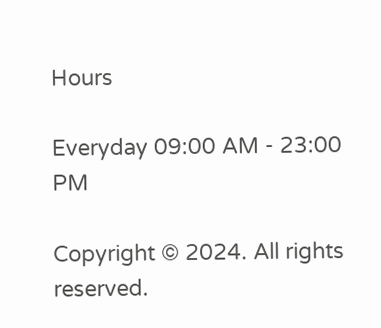Hours

Everyday 09:00 AM - 23:00 PM

Copyright © 2024. All rights reserved.